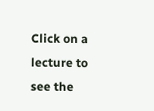Click on a lecture to see the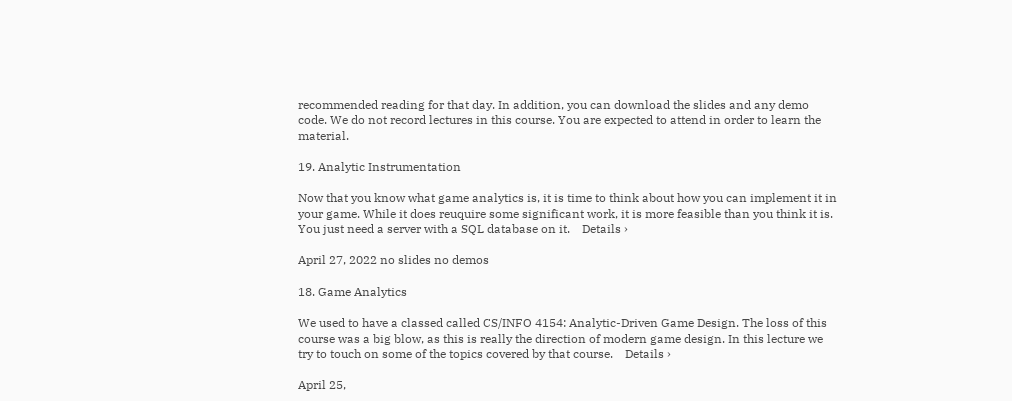recommended reading for that day. In addition, you can download the slides and any demo code. We do not record lectures in this course. You are expected to attend in order to learn the material.

19. Analytic Instrumentation

Now that you know what game analytics is, it is time to think about how you can implement it in your game. While it does reuquire some significant work, it is more feasible than you think it is. You just need a server with a SQL database on it.    Details ›

April 27, 2022 no slides no demos

18. Game Analytics

We used to have a classed called CS/INFO 4154: Analytic-Driven Game Design. The loss of this course was a big blow, as this is really the direction of modern game design. In this lecture we try to touch on some of the topics covered by that course.    Details ›

April 25,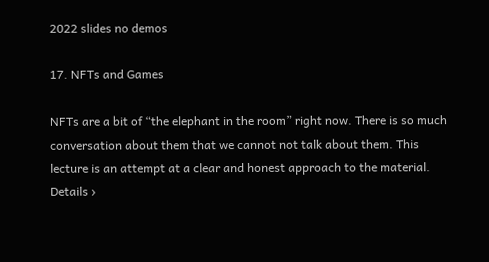2022 slides no demos

17. NFTs and Games

NFTs are a bit of “the elephant in the room” right now. There is so much conversation about them that we cannot not talk about them. This lecture is an attempt at a clear and honest approach to the material.    Details ›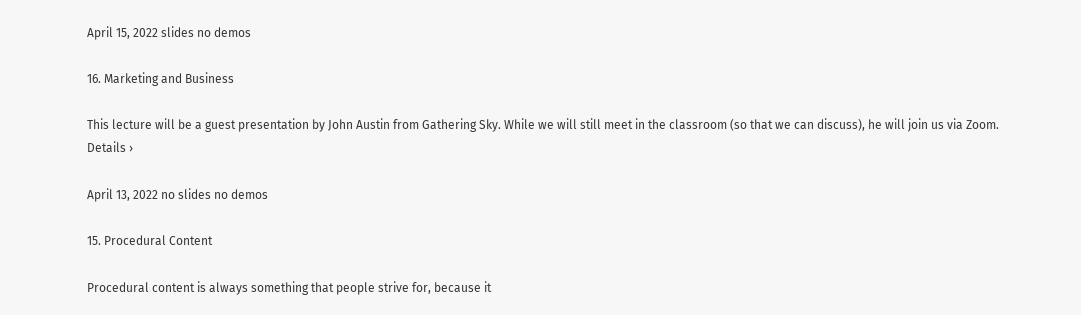April 15, 2022 slides no demos

16. Marketing and Business

This lecture will be a guest presentation by John Austin from Gathering Sky. While we will still meet in the classroom (so that we can discuss), he will join us via Zoom.    Details ›

April 13, 2022 no slides no demos

15. Procedural Content

Procedural content is always something that people strive for, because it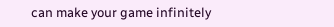can make your game infinitely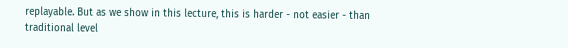replayable. But as we show in this lecture, this is harder - not easier - than traditional level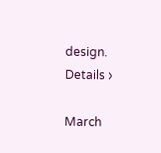design.    Details ›

March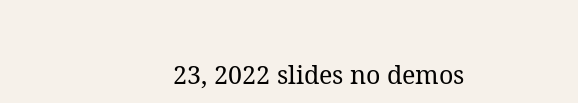23, 2022 slides no demos